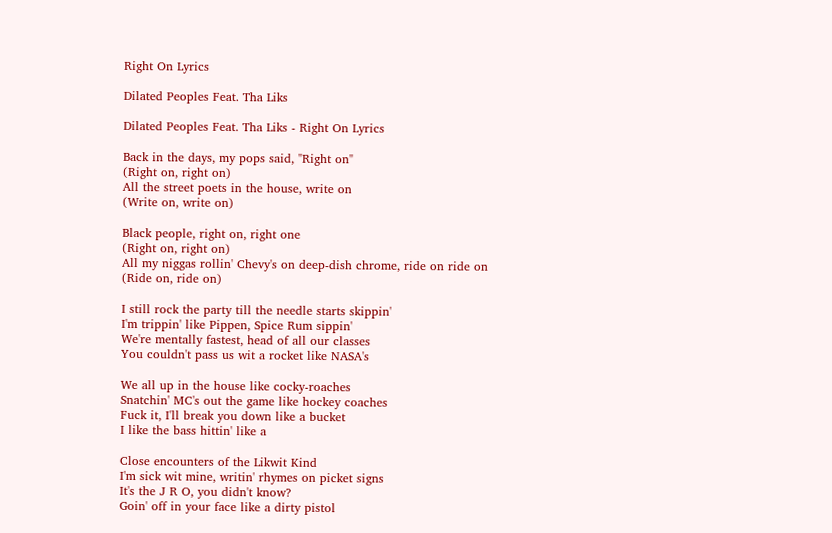Right On Lyrics

Dilated Peoples Feat. Tha Liks

Dilated Peoples Feat. Tha Liks - Right On Lyrics

Back in the days, my pops said, "Right on"
(Right on, right on)
All the street poets in the house, write on
(Write on, write on)

Black people, right on, right one
(Right on, right on)
All my niggas rollin' Chevy's on deep-dish chrome, ride on ride on
(Ride on, ride on)

I still rock the party till the needle starts skippin'
I'm trippin' like Pippen, Spice Rum sippin'
We're mentally fastest, head of all our classes
You couldn't pass us wit a rocket like NASA's

We all up in the house like cocky-roaches
Snatchin' MC's out the game like hockey coaches
Fuck it, I'll break you down like a bucket
I like the bass hittin' like a

Close encounters of the Likwit Kind
I'm sick wit mine, writin' rhymes on picket signs
It's the J R O, you didn't know?
Goin' off in your face like a dirty pistol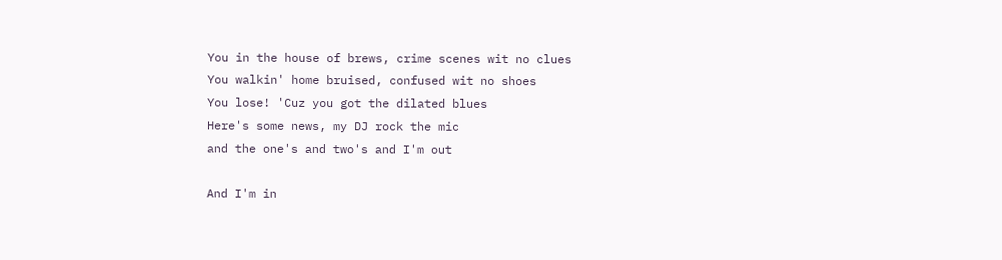You in the house of brews, crime scenes wit no clues
You walkin' home bruised, confused wit no shoes
You lose! 'Cuz you got the dilated blues
Here's some news, my DJ rock the mic
and the one's and two's and I'm out

And I'm in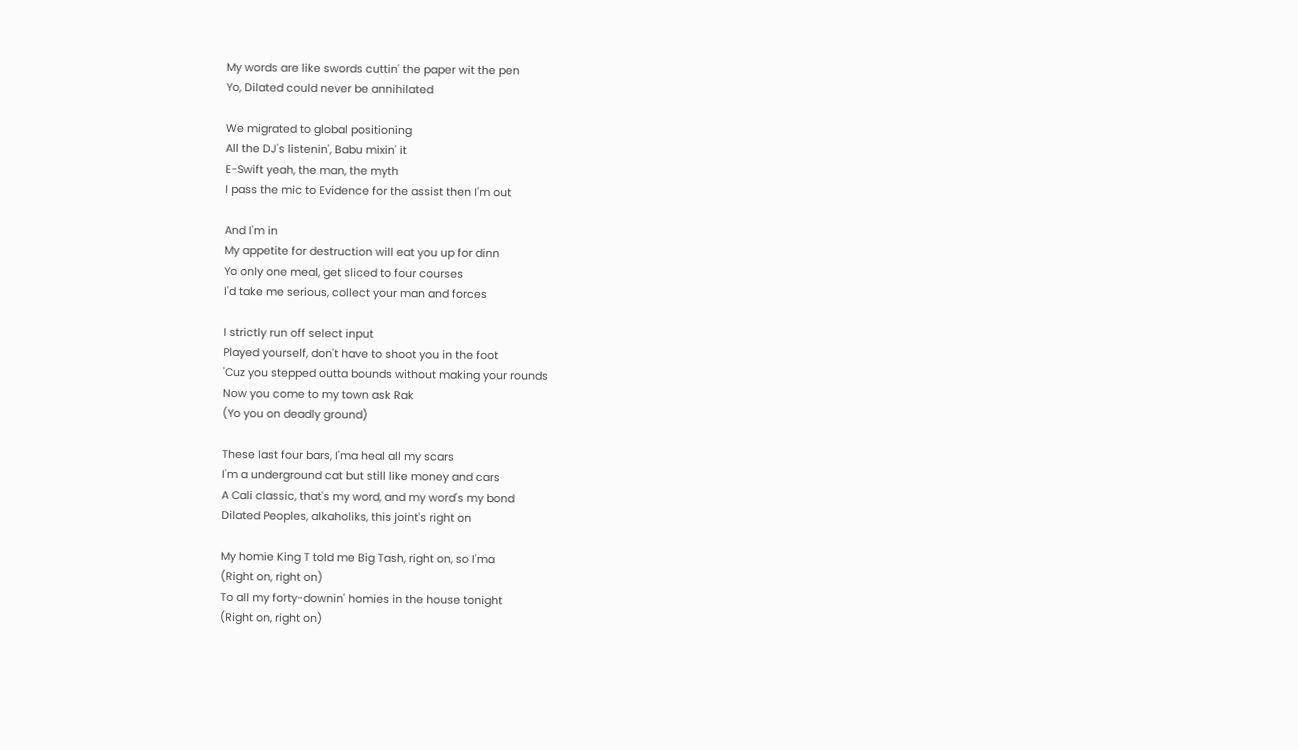My words are like swords cuttin' the paper wit the pen
Yo, Dilated could never be annihilated

We migrated to global positioning
All the DJ's listenin', Babu mixin' it
E-Swift yeah, the man, the myth
I pass the mic to Evidence for the assist then I'm out

And I'm in
My appetite for destruction will eat you up for dinn
Yo only one meal, get sliced to four courses
I'd take me serious, collect your man and forces

I strictly run off select input
Played yourself, don't have to shoot you in the foot
'Cuz you stepped outta bounds without making your rounds
Now you come to my town ask Rak
(Yo you on deadly ground)

These last four bars, I'ma heal all my scars
I'm a underground cat but still like money and cars
A Cali classic, that's my word, and my word's my bond
Dilated Peoples, alkaholiks, this joint's right on

My homie King T told me Big Tash, right on, so I'ma
(Right on, right on)
To all my forty-downin' homies in the house tonight
(Right on, right on)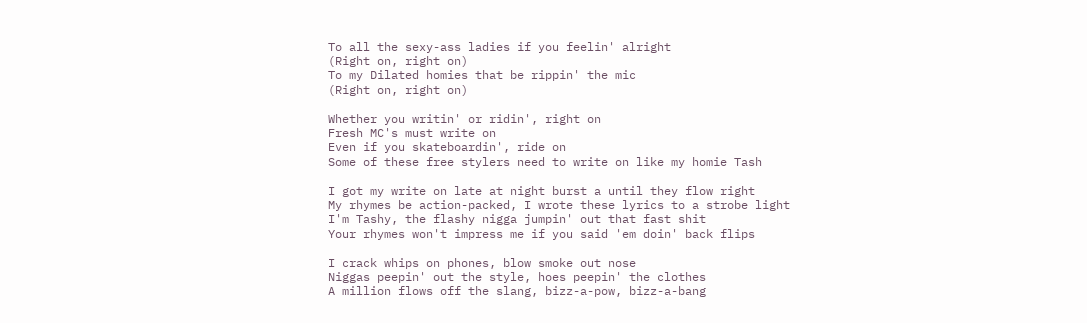To all the sexy-ass ladies if you feelin' alright
(Right on, right on)
To my Dilated homies that be rippin' the mic
(Right on, right on)

Whether you writin' or ridin', right on
Fresh MC's must write on
Even if you skateboardin', ride on
Some of these free stylers need to write on like my homie Tash

I got my write on late at night burst a until they flow right
My rhymes be action-packed, I wrote these lyrics to a strobe light
I'm Tashy, the flashy nigga jumpin' out that fast shit
Your rhymes won't impress me if you said 'em doin' back flips

I crack whips on phones, blow smoke out nose
Niggas peepin' out the style, hoes peepin' the clothes
A million flows off the slang, bizz-a-pow, bizz-a-bang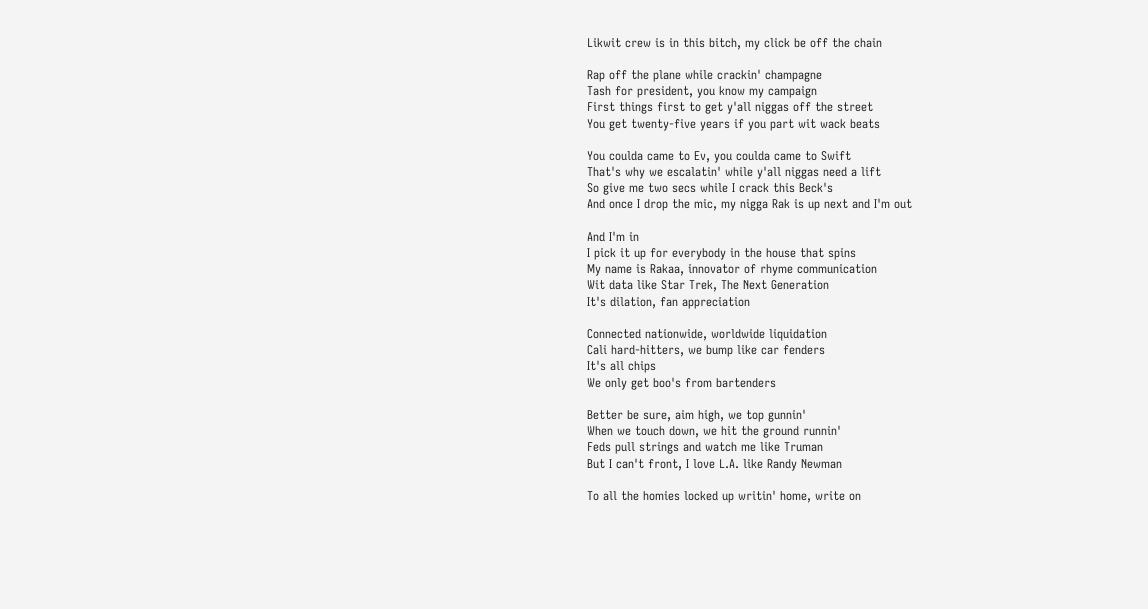Likwit crew is in this bitch, my click be off the chain

Rap off the plane while crackin' champagne
Tash for president, you know my campaign
First things first to get y'all niggas off the street
You get twenty-five years if you part wit wack beats

You coulda came to Ev, you coulda came to Swift
That's why we escalatin' while y'all niggas need a lift
So give me two secs while I crack this Beck's
And once I drop the mic, my nigga Rak is up next and I'm out

And I'm in
I pick it up for everybody in the house that spins
My name is Rakaa, innovator of rhyme communication
Wit data like Star Trek, The Next Generation
It's dilation, fan appreciation

Connected nationwide, worldwide liquidation
Cali hard-hitters, we bump like car fenders
It's all chips
We only get boo's from bartenders

Better be sure, aim high, we top gunnin'
When we touch down, we hit the ground runnin'
Feds pull strings and watch me like Truman
But I can't front, I love L.A. like Randy Newman

To all the homies locked up writin' home, write on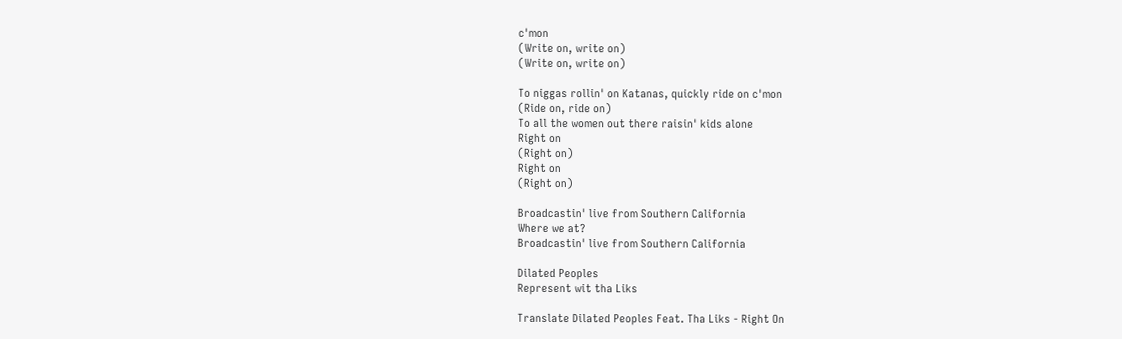c'mon
(Write on, write on)
(Write on, write on)

To niggas rollin' on Katanas, quickly ride on c'mon
(Ride on, ride on)
To all the women out there raisin' kids alone
Right on
(Right on)
Right on
(Right on)

Broadcastin' live from Southern California
Where we at?
Broadcastin' live from Southern California

Dilated Peoples
Represent wit tha Liks

Translate Dilated Peoples Feat. Tha Liks - Right On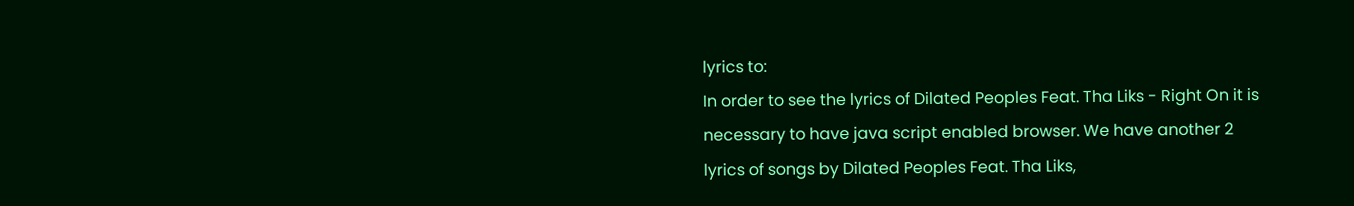lyrics to:
In order to see the lyrics of Dilated Peoples Feat. Tha Liks - Right On it is necessary to have java script enabled browser. We have another 2 lyrics of songs by Dilated Peoples Feat. Tha Liks,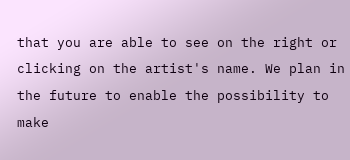that you are able to see on the right or clicking on the artist's name. We plan in the future to enable the possibility to make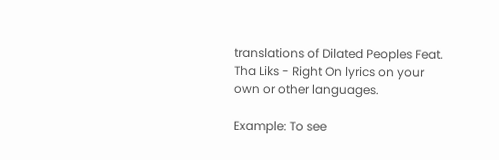translations of Dilated Peoples Feat. Tha Liks - Right On lyrics on your own or other languages.

Example: To see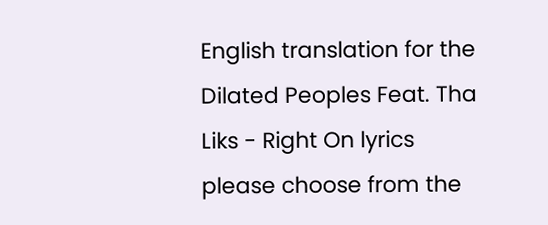English translation for the Dilated Peoples Feat. Tha Liks - Right On lyrics please choose from the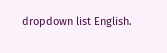dropdown list English.